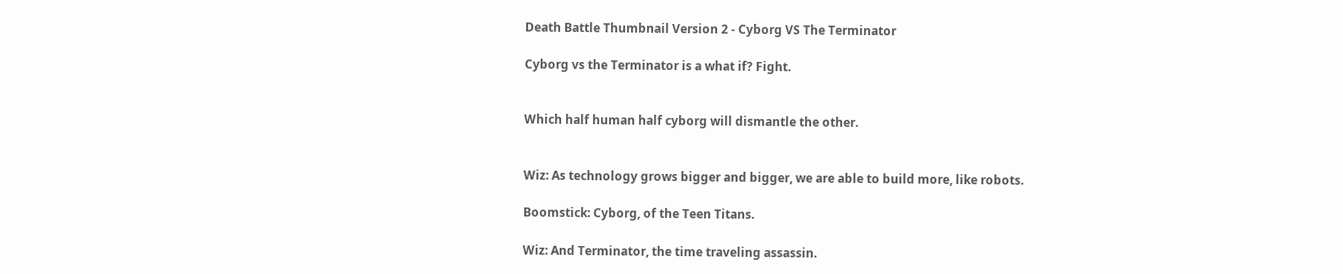Death Battle Thumbnail Version 2 - Cyborg VS The Terminator

Cyborg vs the Terminator is a what if? Fight.


Which half human half cyborg will dismantle the other.


Wiz: As technology grows bigger and bigger, we are able to build more, like robots.

Boomstick: Cyborg, of the Teen Titans.

Wiz: And Terminator, the time traveling assassin.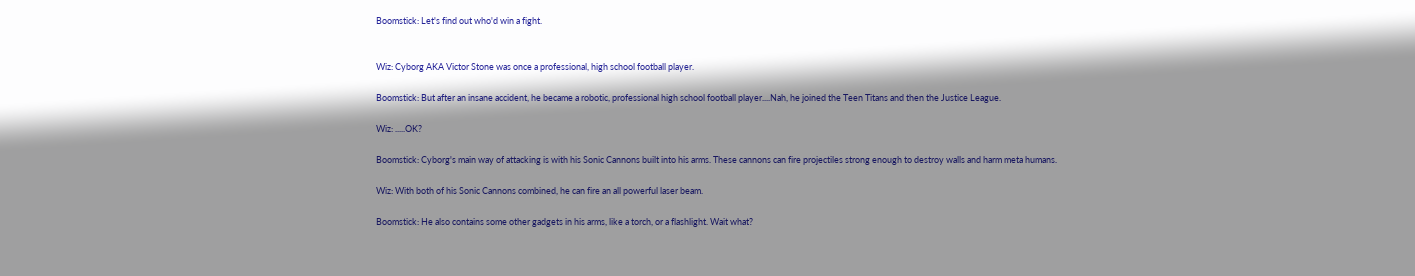Boomstick: Let's find out who'd win a fight.


Wiz: Cyborg AKA Victor Stone was once a professional, high school football player.

Boomstick: But after an insane accident, he became a robotic, professional high school football player....Nah, he joined the Teen Titans and then the Justice League.

Wiz: .....OK?

Boomstick: Cyborg's main way of attacking is with his Sonic Cannons built into his arms. These cannons can fire projectiles strong enough to destroy walls and harm meta humans.

Wiz: With both of his Sonic Cannons combined, he can fire an all powerful laser beam.

Boomstick: He also contains some other gadgets in his arms, like a torch, or a flashlight. Wait what?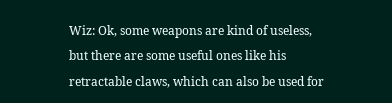Wiz: Ok, some weapons are kind of useless, but there are some useful ones like his retractable claws, which can also be used for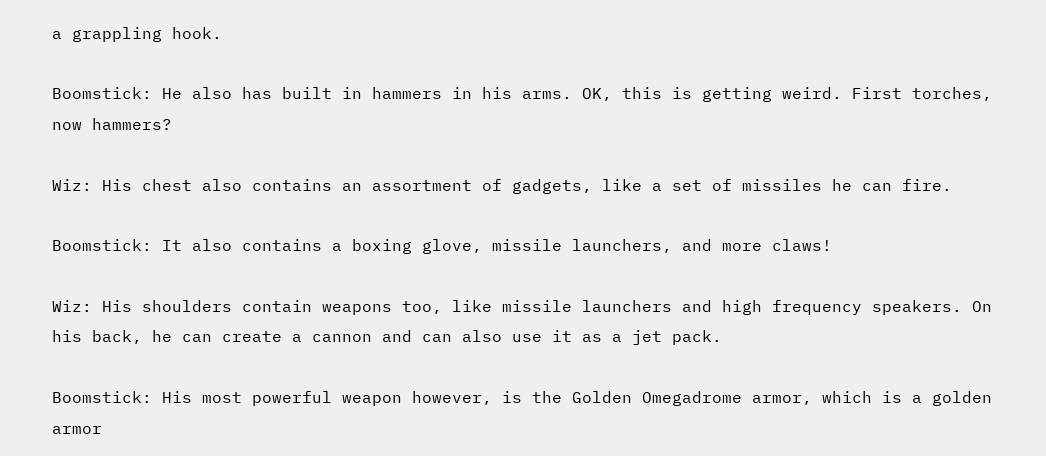a grappling hook.

Boomstick: He also has built in hammers in his arms. OK, this is getting weird. First torches, now hammers?

Wiz: His chest also contains an assortment of gadgets, like a set of missiles he can fire.

Boomstick: It also contains a boxing glove, missile launchers, and more claws!

Wiz: His shoulders contain weapons too, like missile launchers and high frequency speakers. On his back, he can create a cannon and can also use it as a jet pack.

Boomstick: His most powerful weapon however, is the Golden Omegadrome armor, which is a golden armor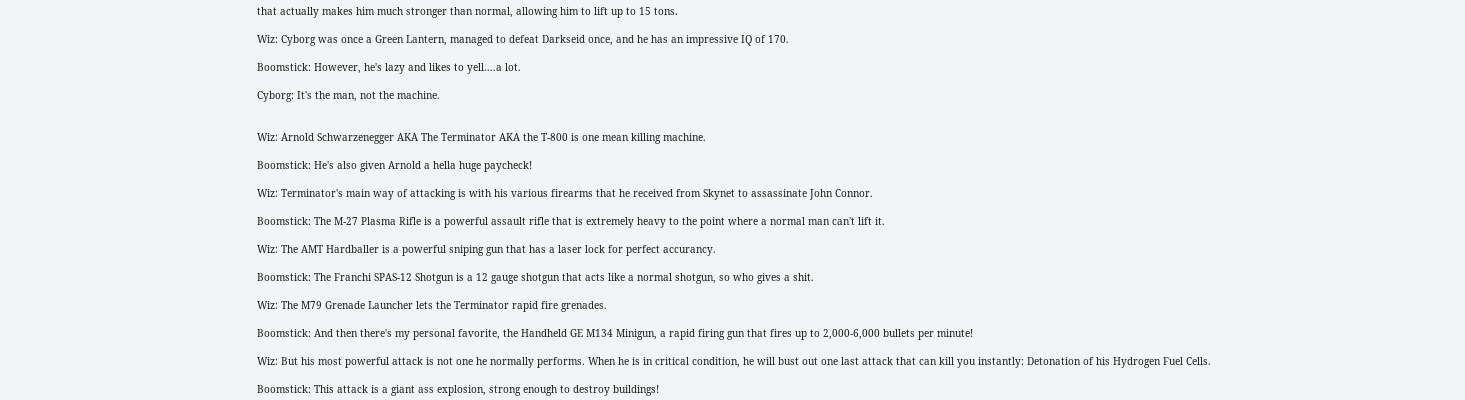that actually makes him much stronger than normal, allowing him to lift up to 15 tons.

Wiz: Cyborg was once a Green Lantern, managed to defeat Darkseid once, and he has an impressive IQ of 170.

Boomstick: However, he's lazy and likes to yell....a lot.

Cyborg: It's the man, not the machine.


Wiz: Arnold Schwarzenegger AKA The Terminator AKA the T-800 is one mean killing machine.

Boomstick: He's also given Arnold a hella huge paycheck!

Wiz: Terminator's main way of attacking is with his various firearms that he received from Skynet to assassinate John Connor.

Boomstick: The M-27 Plasma Rifle is a powerful assault rifle that is extremely heavy to the point where a normal man can't lift it.

Wiz: The AMT Hardballer is a powerful sniping gun that has a laser lock for perfect accurancy.

Boomstick: The Franchi SPAS-12 Shotgun is a 12 gauge shotgun that acts like a normal shotgun, so who gives a shit.

Wiz: The M79 Grenade Launcher lets the Terminator rapid fire grenades.

Boomstick: And then there's my personal favorite, the Handheld GE M134 Minigun, a rapid firing gun that fires up to 2,000-6,000 bullets per minute!

Wiz: But his most powerful attack is not one he normally performs. When he is in critical condition, he will bust out one last attack that can kill you instantly: Detonation of his Hydrogen Fuel Cells.

Boomstick: This attack is a giant ass explosion, strong enough to destroy buildings!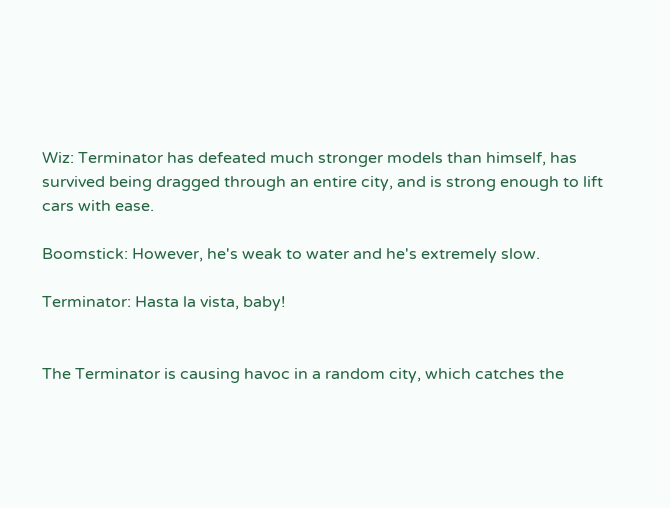Wiz: Terminator has defeated much stronger models than himself, has survived being dragged through an entire city, and is strong enough to lift cars with ease.

Boomstick: However, he's weak to water and he's extremely slow.

Terminator: Hasta la vista, baby!


The Terminator is causing havoc in a random city, which catches the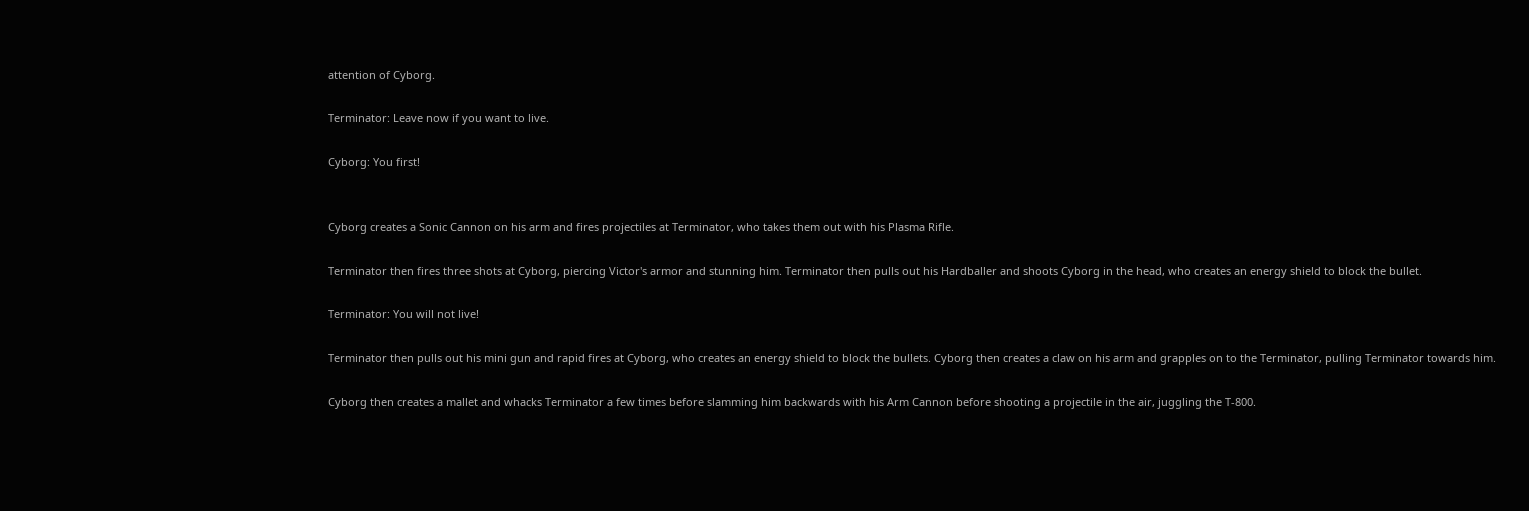attention of Cyborg.

Terminator: Leave now if you want to live.

Cyborg: You first!


Cyborg creates a Sonic Cannon on his arm and fires projectiles at Terminator, who takes them out with his Plasma Rifle.

Terminator then fires three shots at Cyborg, piercing Victor's armor and stunning him. Terminator then pulls out his Hardballer and shoots Cyborg in the head, who creates an energy shield to block the bullet.

Terminator: You will not live!

Terminator then pulls out his mini gun and rapid fires at Cyborg, who creates an energy shield to block the bullets. Cyborg then creates a claw on his arm and grapples on to the Terminator, pulling Terminator towards him.

Cyborg then creates a mallet and whacks Terminator a few times before slamming him backwards with his Arm Cannon before shooting a projectile in the air, juggling the T-800.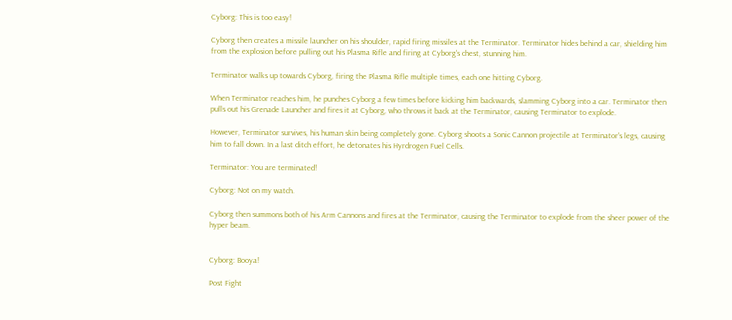Cyborg: This is too easy!

Cyborg then creates a missile launcher on his shoulder, rapid firing missiles at the Terminator. Terminator hides behind a car, shielding him from the explosion before pulling out his Plasma Rifle and firing at Cyborg's chest, stunning him.

Terminator walks up towards Cyborg, firing the Plasma Rifle multiple times, each one hitting Cyborg.

When Terminator reaches him, he punches Cyborg a few times before kicking him backwards, slamming Cyborg into a car. Terminator then pulls out his Grenade Launcher and fires it at Cyborg, who throws it back at the Terminator, causing Terminator to explode.

However, Terminator survives, his human skin being completely gone. Cyborg shoots a Sonic Cannon projectile at Terminator's legs, causing him to fall down. In a last ditch effort, he detonates his Hyrdrogen Fuel Cells.

Terminator: You are terminated!

Cyborg: Not on my watch.

Cyborg then summons both of his Arm Cannons and fires at the Terminator, causing the Terminator to explode from the sheer power of the hyper beam.


Cyborg: Booya!

Post Fight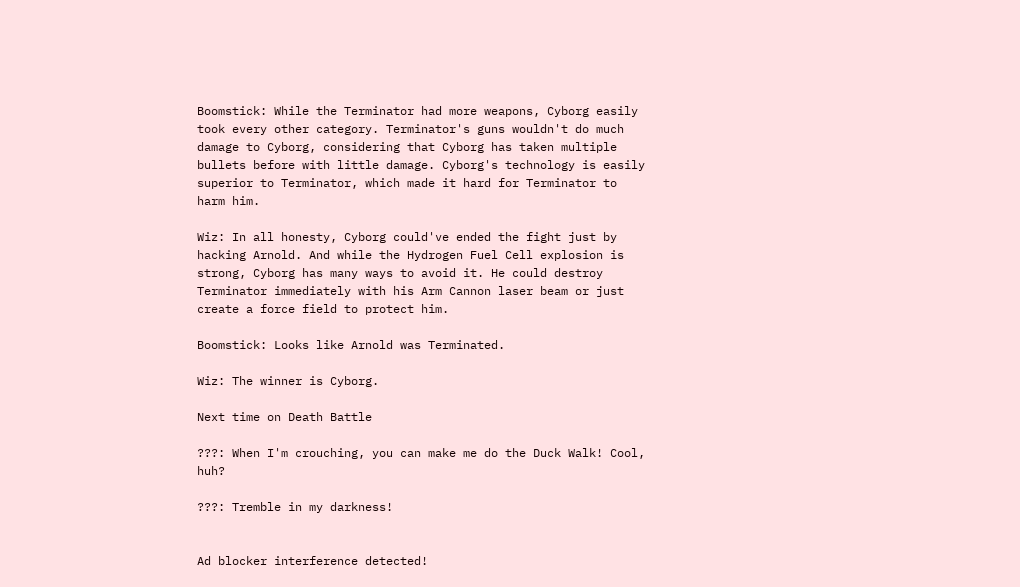Boomstick: While the Terminator had more weapons, Cyborg easily took every other category. Terminator's guns wouldn't do much damage to Cyborg, considering that Cyborg has taken multiple bullets before with little damage. Cyborg's technology is easily superior to Terminator, which made it hard for Terminator to harm him.

Wiz: In all honesty, Cyborg could've ended the fight just by hacking Arnold. And while the Hydrogen Fuel Cell explosion is strong, Cyborg has many ways to avoid it. He could destroy Terminator immediately with his Arm Cannon laser beam or just create a force field to protect him.

Boomstick: Looks like Arnold was Terminated.

Wiz: The winner is Cyborg.

Next time on Death Battle

???: When I'm crouching, you can make me do the Duck Walk! Cool, huh?

???: Tremble in my darkness!


Ad blocker interference detected!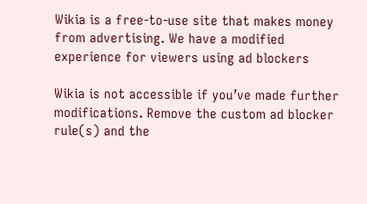Wikia is a free-to-use site that makes money from advertising. We have a modified experience for viewers using ad blockers

Wikia is not accessible if you’ve made further modifications. Remove the custom ad blocker rule(s) and the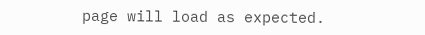page will load as expected.